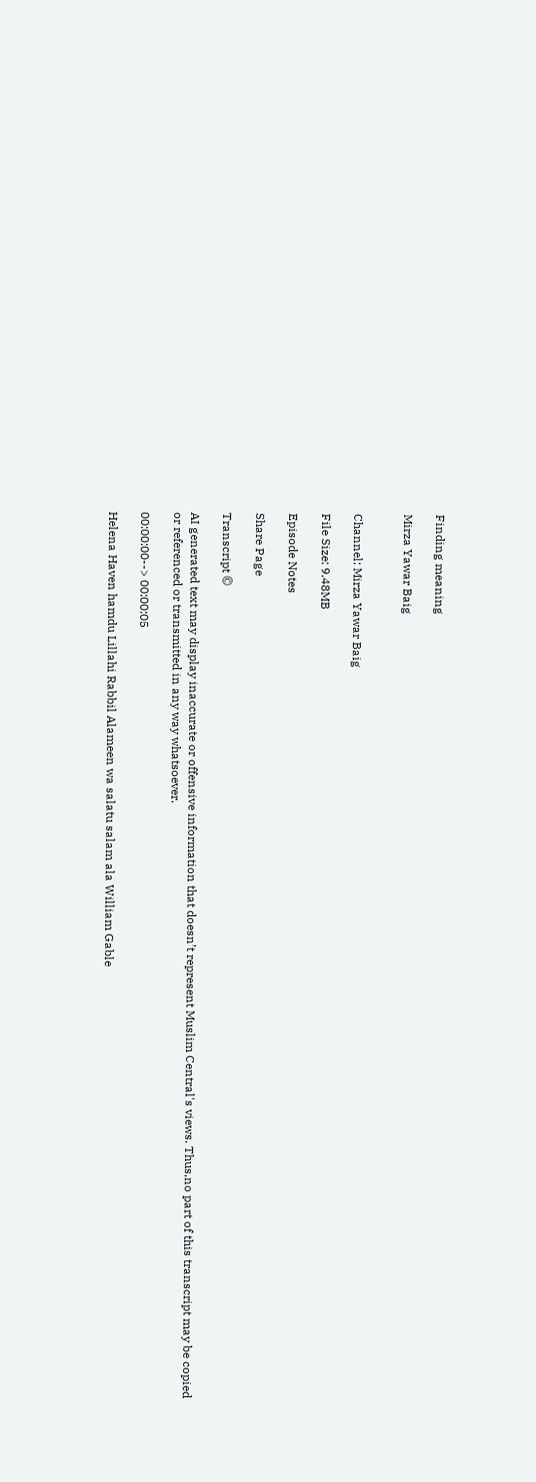Finding meaning

Mirza Yawar Baig


Channel: Mirza Yawar Baig

File Size: 9.48MB

Episode Notes

Share Page

Transcript ©

AI generated text may display inaccurate or offensive information that doesn’t represent Muslim Central's views. Thus,no part of this transcript may be copied or referenced or transmitted in any way whatsoever.

00:00:00--> 00:00:05

Helena Haven hamdu Lillahi Rabbil Alameen wa salatu salam ala William Gable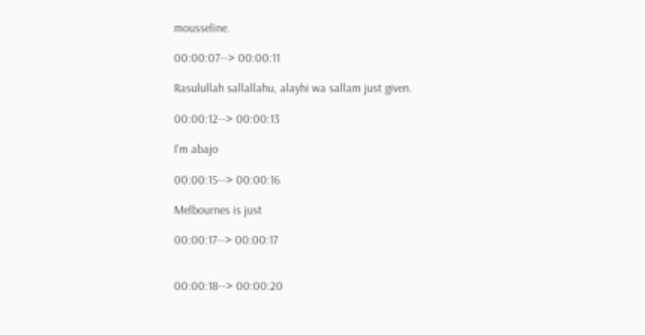mousseline.

00:00:07--> 00:00:11

Rasulullah sallallahu, alayhi wa sallam just given.

00:00:12--> 00:00:13

I'm abajo

00:00:15--> 00:00:16

Melbournes is just

00:00:17--> 00:00:17


00:00:18--> 00:00:20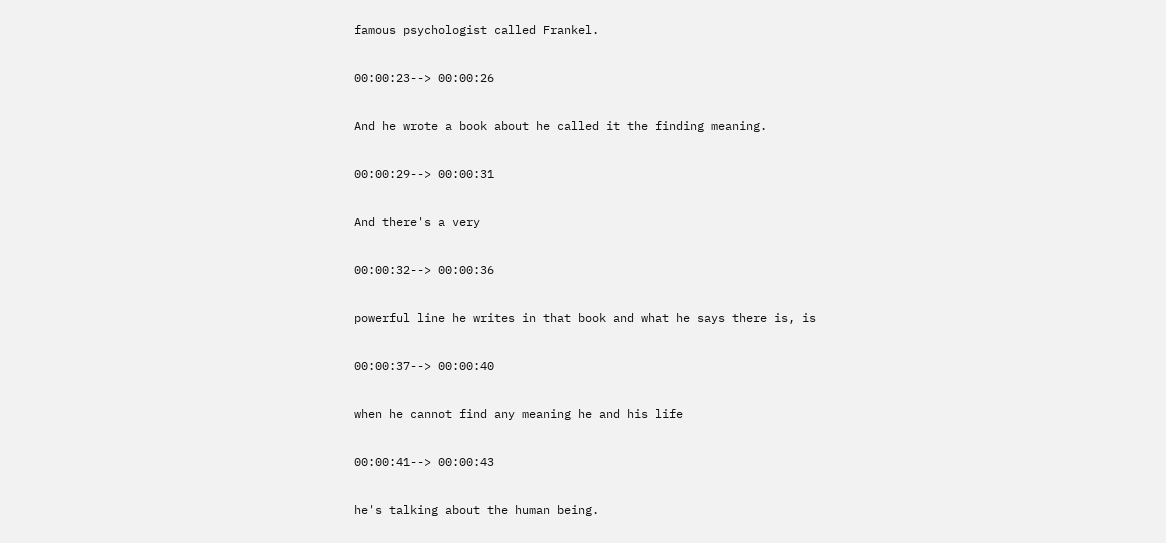famous psychologist called Frankel.

00:00:23--> 00:00:26

And he wrote a book about he called it the finding meaning.

00:00:29--> 00:00:31

And there's a very

00:00:32--> 00:00:36

powerful line he writes in that book and what he says there is, is

00:00:37--> 00:00:40

when he cannot find any meaning he and his life

00:00:41--> 00:00:43

he's talking about the human being.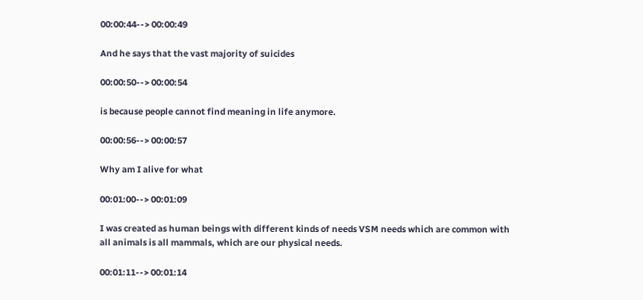00:00:44--> 00:00:49

And he says that the vast majority of suicides

00:00:50--> 00:00:54

is because people cannot find meaning in life anymore.

00:00:56--> 00:00:57

Why am I alive for what

00:01:00--> 00:01:09

I was created as human beings with different kinds of needs VSM needs which are common with all animals is all mammals, which are our physical needs.

00:01:11--> 00:01:14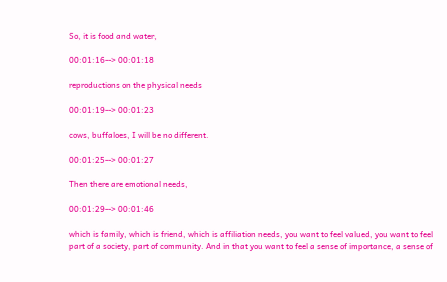So, it is food and water,

00:01:16--> 00:01:18

reproductions on the physical needs

00:01:19--> 00:01:23

cows, buffaloes, I will be no different.

00:01:25--> 00:01:27

Then there are emotional needs,

00:01:29--> 00:01:46

which is family, which is friend, which is affiliation needs, you want to feel valued, you want to feel part of a society, part of community. And in that you want to feel a sense of importance, a sense of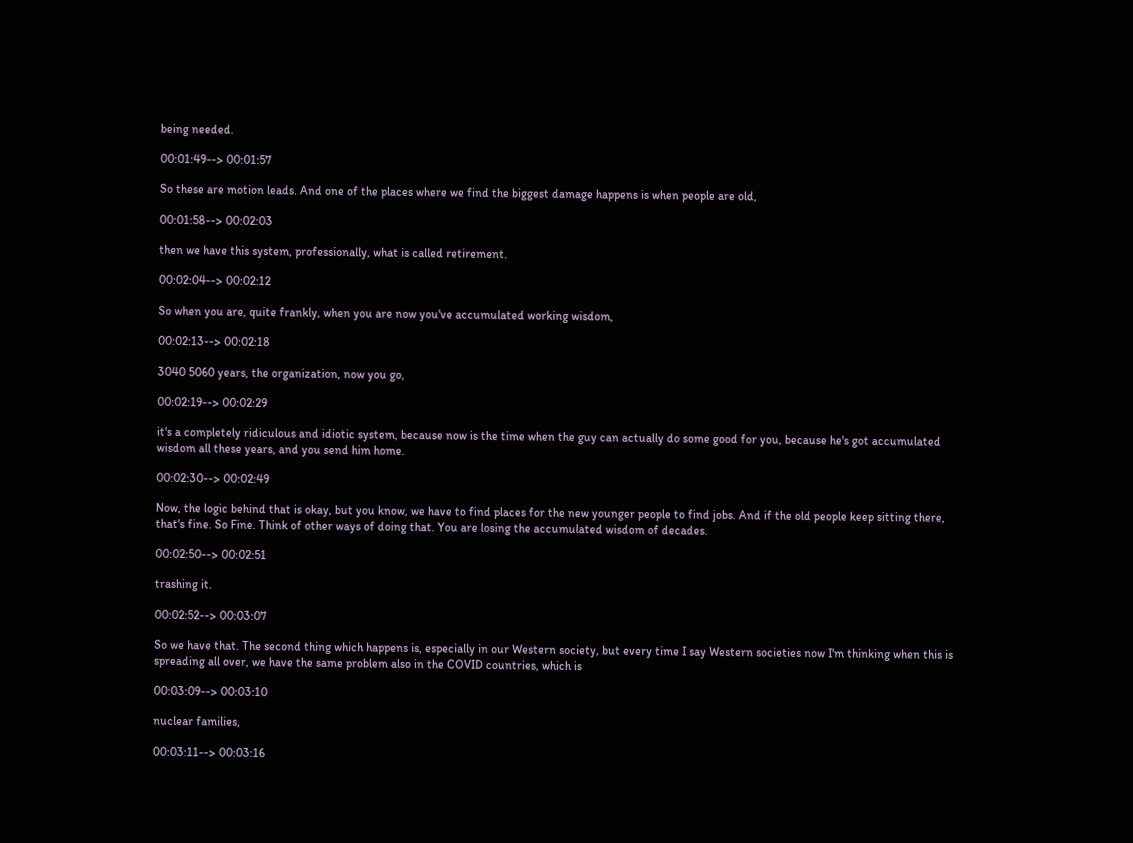being needed.

00:01:49--> 00:01:57

So these are motion leads. And one of the places where we find the biggest damage happens is when people are old,

00:01:58--> 00:02:03

then we have this system, professionally, what is called retirement.

00:02:04--> 00:02:12

So when you are, quite frankly, when you are now you've accumulated working wisdom,

00:02:13--> 00:02:18

3040 5060 years, the organization, now you go,

00:02:19--> 00:02:29

it's a completely ridiculous and idiotic system, because now is the time when the guy can actually do some good for you, because he's got accumulated wisdom all these years, and you send him home.

00:02:30--> 00:02:49

Now, the logic behind that is okay, but you know, we have to find places for the new younger people to find jobs. And if the old people keep sitting there, that's fine. So Fine. Think of other ways of doing that. You are losing the accumulated wisdom of decades.

00:02:50--> 00:02:51

trashing it.

00:02:52--> 00:03:07

So we have that. The second thing which happens is, especially in our Western society, but every time I say Western societies now I'm thinking when this is spreading all over, we have the same problem also in the COVID countries, which is

00:03:09--> 00:03:10

nuclear families,

00:03:11--> 00:03:16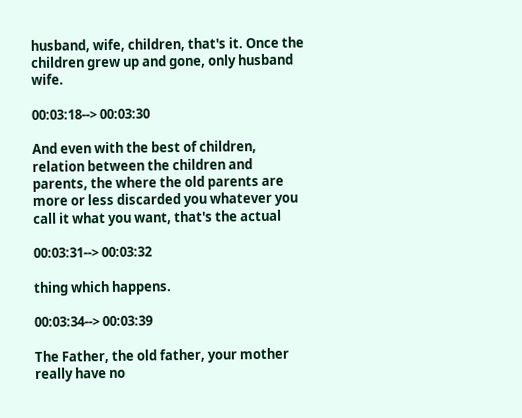husband, wife, children, that's it. Once the children grew up and gone, only husband wife.

00:03:18--> 00:03:30

And even with the best of children, relation between the children and parents, the where the old parents are more or less discarded you whatever you call it what you want, that's the actual

00:03:31--> 00:03:32

thing which happens.

00:03:34--> 00:03:39

The Father, the old father, your mother really have no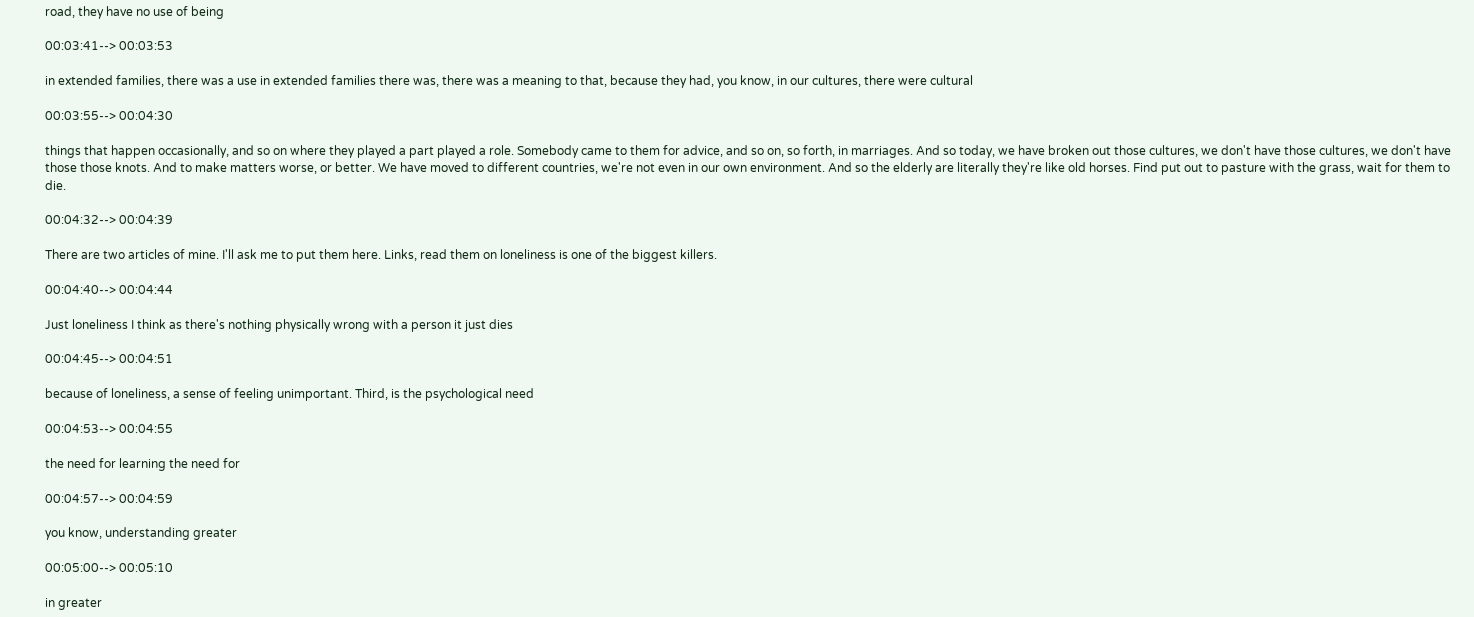road, they have no use of being

00:03:41--> 00:03:53

in extended families, there was a use in extended families there was, there was a meaning to that, because they had, you know, in our cultures, there were cultural

00:03:55--> 00:04:30

things that happen occasionally, and so on where they played a part played a role. Somebody came to them for advice, and so on, so forth, in marriages. And so today, we have broken out those cultures, we don't have those cultures, we don't have those those knots. And to make matters worse, or better. We have moved to different countries, we're not even in our own environment. And so the elderly are literally they're like old horses. Find put out to pasture with the grass, wait for them to die.

00:04:32--> 00:04:39

There are two articles of mine. I'll ask me to put them here. Links, read them on loneliness is one of the biggest killers.

00:04:40--> 00:04:44

Just loneliness I think as there's nothing physically wrong with a person it just dies

00:04:45--> 00:04:51

because of loneliness, a sense of feeling unimportant. Third, is the psychological need

00:04:53--> 00:04:55

the need for learning the need for

00:04:57--> 00:04:59

you know, understanding greater

00:05:00--> 00:05:10

in greater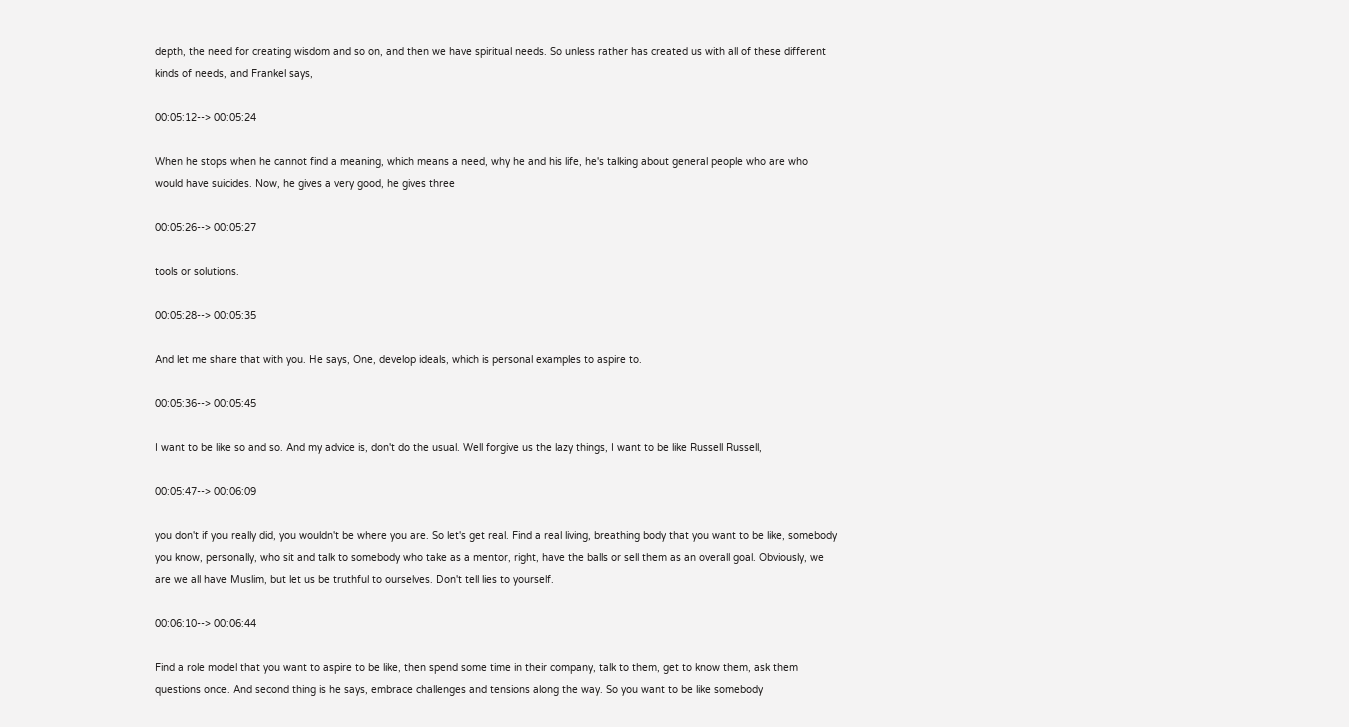depth, the need for creating wisdom and so on, and then we have spiritual needs. So unless rather has created us with all of these different kinds of needs, and Frankel says,

00:05:12--> 00:05:24

When he stops when he cannot find a meaning, which means a need, why he and his life, he's talking about general people who are who would have suicides. Now, he gives a very good, he gives three

00:05:26--> 00:05:27

tools or solutions.

00:05:28--> 00:05:35

And let me share that with you. He says, One, develop ideals, which is personal examples to aspire to.

00:05:36--> 00:05:45

I want to be like so and so. And my advice is, don't do the usual. Well forgive us the lazy things, I want to be like Russell Russell,

00:05:47--> 00:06:09

you don't if you really did, you wouldn't be where you are. So let's get real. Find a real living, breathing body that you want to be like, somebody you know, personally, who sit and talk to somebody who take as a mentor, right, have the balls or sell them as an overall goal. Obviously, we are we all have Muslim, but let us be truthful to ourselves. Don't tell lies to yourself.

00:06:10--> 00:06:44

Find a role model that you want to aspire to be like, then spend some time in their company, talk to them, get to know them, ask them questions once. And second thing is he says, embrace challenges and tensions along the way. So you want to be like somebody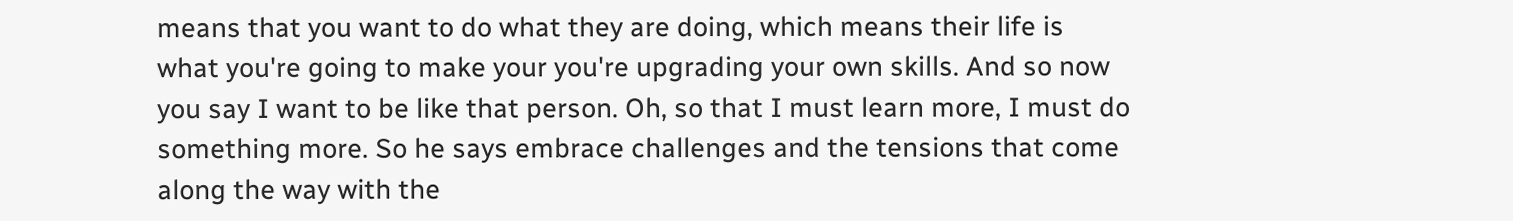means that you want to do what they are doing, which means their life is what you're going to make your you're upgrading your own skills. And so now you say I want to be like that person. Oh, so that I must learn more, I must do something more. So he says embrace challenges and the tensions that come along the way with the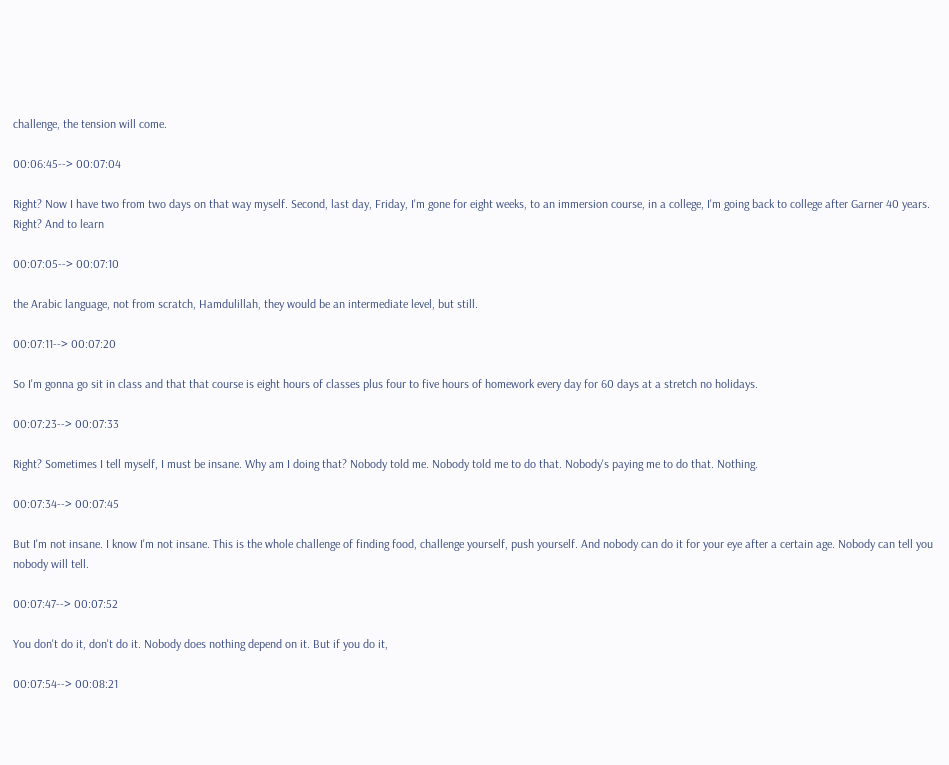challenge, the tension will come.

00:06:45--> 00:07:04

Right? Now I have two from two days on that way myself. Second, last day, Friday, I'm gone for eight weeks, to an immersion course, in a college, I'm going back to college after Garner 40 years. Right? And to learn

00:07:05--> 00:07:10

the Arabic language, not from scratch, Hamdulillah, they would be an intermediate level, but still.

00:07:11--> 00:07:20

So I'm gonna go sit in class and that that course is eight hours of classes plus four to five hours of homework every day for 60 days at a stretch no holidays.

00:07:23--> 00:07:33

Right? Sometimes I tell myself, I must be insane. Why am I doing that? Nobody told me. Nobody told me to do that. Nobody's paying me to do that. Nothing.

00:07:34--> 00:07:45

But I'm not insane. I know I'm not insane. This is the whole challenge of finding food, challenge yourself, push yourself. And nobody can do it for your eye after a certain age. Nobody can tell you nobody will tell.

00:07:47--> 00:07:52

You don't do it, don't do it. Nobody does nothing depend on it. But if you do it,

00:07:54--> 00:08:21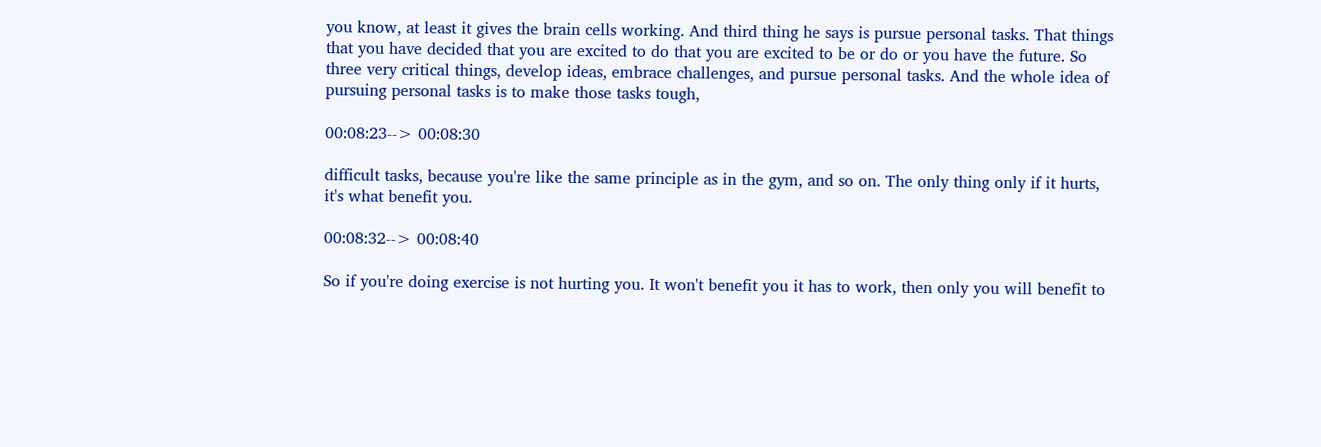you know, at least it gives the brain cells working. And third thing he says is pursue personal tasks. That things that you have decided that you are excited to do that you are excited to be or do or you have the future. So three very critical things, develop ideas, embrace challenges, and pursue personal tasks. And the whole idea of pursuing personal tasks is to make those tasks tough,

00:08:23--> 00:08:30

difficult tasks, because you're like the same principle as in the gym, and so on. The only thing only if it hurts, it's what benefit you.

00:08:32--> 00:08:40

So if you're doing exercise is not hurting you. It won't benefit you it has to work, then only you will benefit to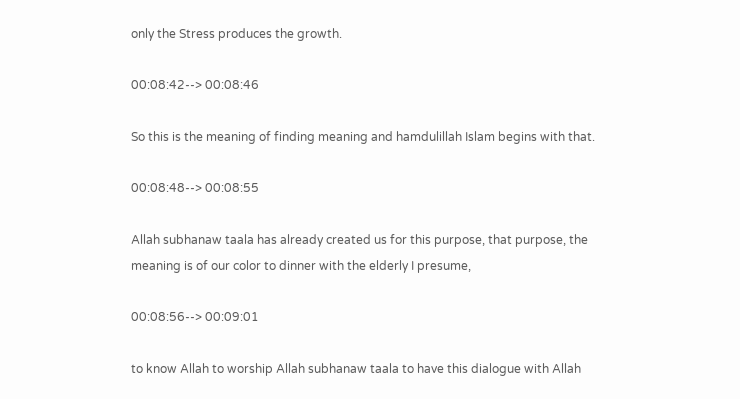only the Stress produces the growth.

00:08:42--> 00:08:46

So this is the meaning of finding meaning and hamdulillah Islam begins with that.

00:08:48--> 00:08:55

Allah subhanaw taala has already created us for this purpose, that purpose, the meaning is of our color to dinner with the elderly I presume,

00:08:56--> 00:09:01

to know Allah to worship Allah subhanaw taala to have this dialogue with Allah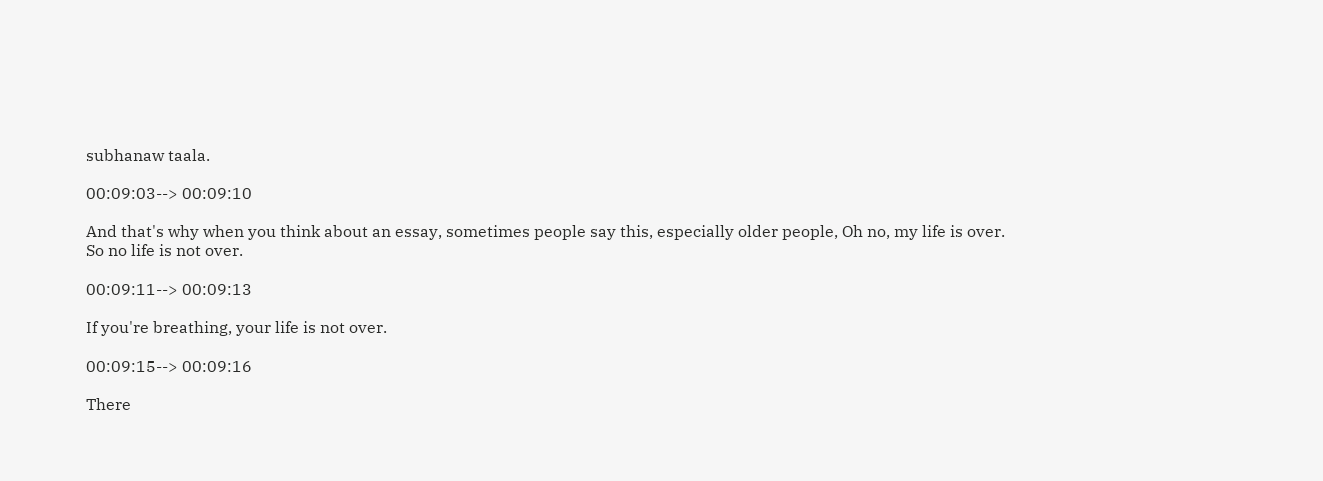subhanaw taala.

00:09:03--> 00:09:10

And that's why when you think about an essay, sometimes people say this, especially older people, Oh no, my life is over. So no life is not over.

00:09:11--> 00:09:13

If you're breathing, your life is not over.

00:09:15--> 00:09:16

There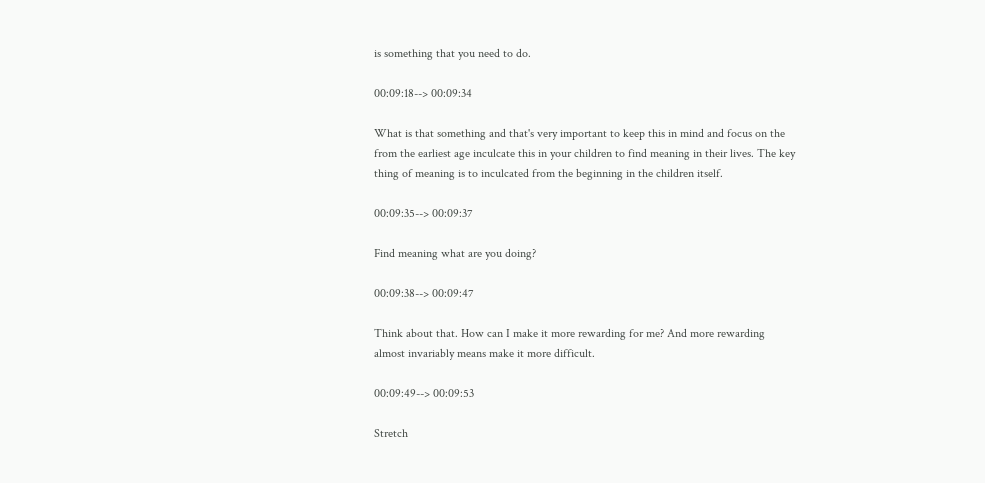is something that you need to do.

00:09:18--> 00:09:34

What is that something and that's very important to keep this in mind and focus on the from the earliest age inculcate this in your children to find meaning in their lives. The key thing of meaning is to inculcated from the beginning in the children itself.

00:09:35--> 00:09:37

Find meaning what are you doing?

00:09:38--> 00:09:47

Think about that. How can I make it more rewarding for me? And more rewarding almost invariably means make it more difficult.

00:09:49--> 00:09:53

Stretch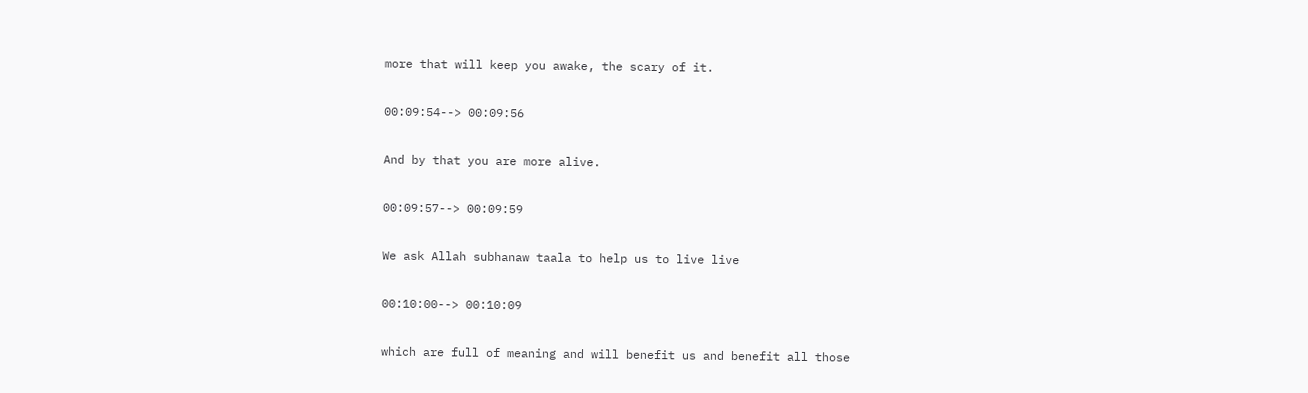more that will keep you awake, the scary of it.

00:09:54--> 00:09:56

And by that you are more alive.

00:09:57--> 00:09:59

We ask Allah subhanaw taala to help us to live live

00:10:00--> 00:10:09

which are full of meaning and will benefit us and benefit all those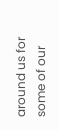around us for some of our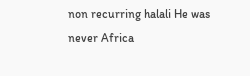non recurring halali He was never Africa